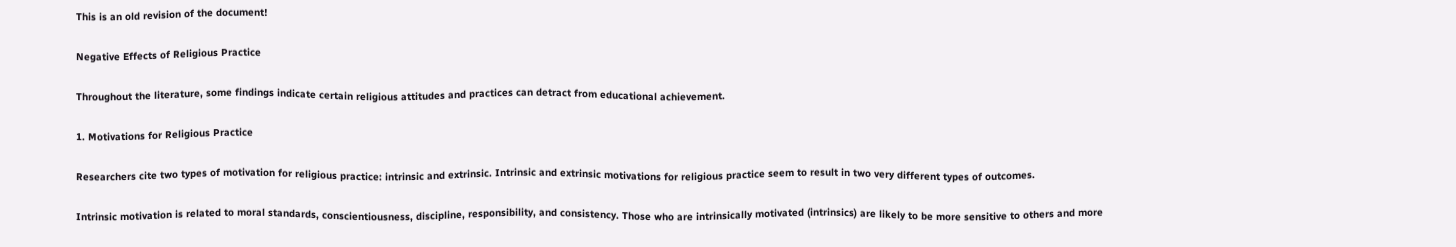This is an old revision of the document!

Negative Effects of Religious Practice

Throughout the literature, some findings indicate certain religious attitudes and practices can detract from educational achievement.

1. Motivations for Religious Practice

Researchers cite two types of motivation for religious practice: intrinsic and extrinsic. Intrinsic and extrinsic motivations for religious practice seem to result in two very different types of outcomes.

Intrinsic motivation is related to moral standards, conscientiousness, discipline, responsibility, and consistency. Those who are intrinsically motivated (intrinsics) are likely to be more sensitive to others and more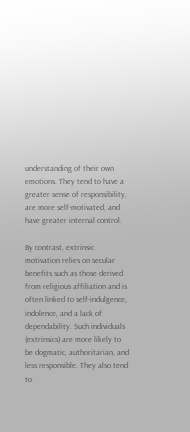understanding of their own emotions. They tend to have a greater sense of responsibility, are more self-motivated, and have greater internal control.

By contrast, extrinsic motivation relies on secular benefits such as those derived from religious affiliation and is often linked to self-indulgence, indolence, and a lack of dependability. Such individuals (extrinsics) are more likely to be dogmatic, authoritarian, and less responsible. They also tend to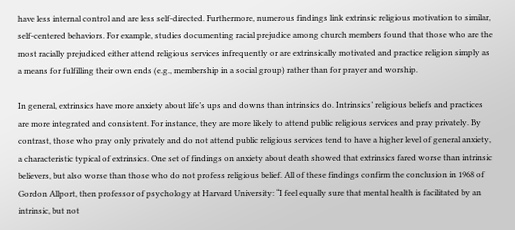have less internal control and are less self-directed. Furthermore, numerous findings link extrinsic religious motivation to similar, self-centered behaviors. For example, studies documenting racial prejudice among church members found that those who are the most racially prejudiced either attend religious services infrequently or are extrinsically motivated and practice religion simply as a means for fulfilling their own ends (e.g., membership in a social group) rather than for prayer and worship.

In general, extrinsics have more anxiety about life’s ups and downs than intrinsics do. Intrinsics’ religious beliefs and practices are more integrated and consistent. For instance, they are more likely to attend public religious services and pray privately. By contrast, those who pray only privately and do not attend public religious services tend to have a higher level of general anxiety, a characteristic typical of extrinsics. One set of findings on anxiety about death showed that extrinsics fared worse than intrinsic believers, but also worse than those who do not profess religious belief. All of these findings confirm the conclusion in 1968 of Gordon Allport, then professor of psychology at Harvard University: “I feel equally sure that mental health is facilitated by an intrinsic, but not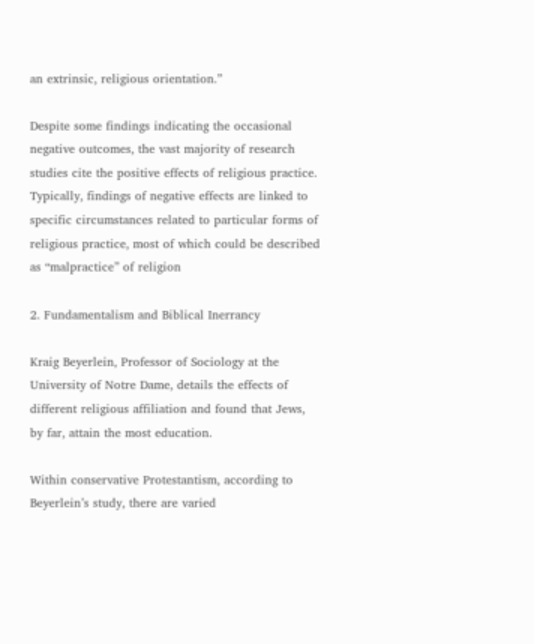an extrinsic, religious orientation.”

Despite some findings indicating the occasional negative outcomes, the vast majority of research studies cite the positive effects of religious practice. Typically, findings of negative effects are linked to specific circumstances related to particular forms of religious practice, most of which could be described as “malpractice” of religion

2. Fundamentalism and Biblical Inerrancy

Kraig Beyerlein, Professor of Sociology at the University of Notre Dame, details the effects of different religious affiliation and found that Jews, by far, attain the most education.

Within conservative Protestantism, according to Beyerlein’s study, there are varied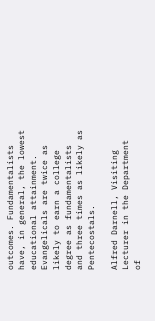outcomes. Fundamentalists have, in general, the lowest educational attainment. Evangelicals are twice as likely to earn a college degree as fundamentalists and three times as likely as Pentecostals.

Alfred Darnell, Visiting Lecturer in the Department of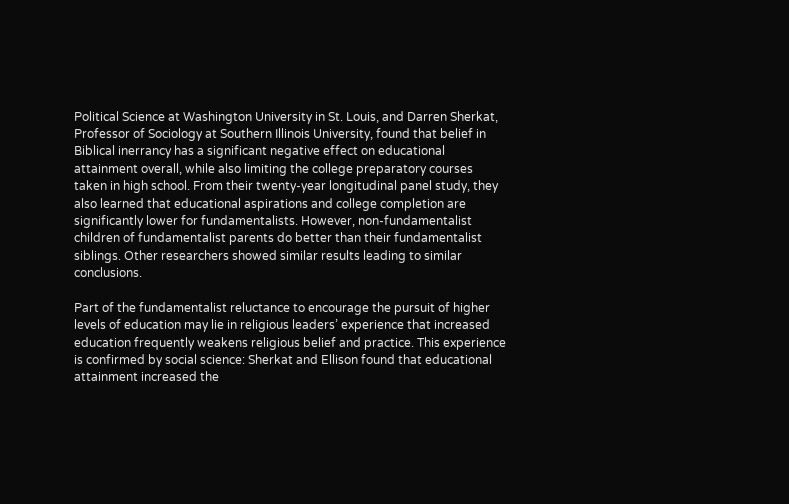Political Science at Washington University in St. Louis, and Darren Sherkat, Professor of Sociology at Southern Illinois University, found that belief in Biblical inerrancy has a significant negative effect on educational attainment overall, while also limiting the college preparatory courses taken in high school. From their twenty-year longitudinal panel study, they also learned that educational aspirations and college completion are significantly lower for fundamentalists. However, non-fundamentalist children of fundamentalist parents do better than their fundamentalist siblings. Other researchers showed similar results leading to similar conclusions.

Part of the fundamentalist reluctance to encourage the pursuit of higher levels of education may lie in religious leaders’ experience that increased education frequently weakens religious belief and practice. This experience is confirmed by social science: Sherkat and Ellison found that educational attainment increased the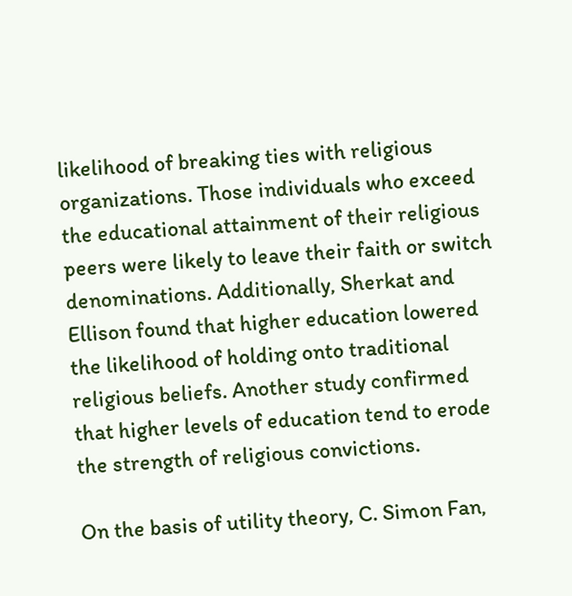likelihood of breaking ties with religious organizations. Those individuals who exceed the educational attainment of their religious peers were likely to leave their faith or switch denominations. Additionally, Sherkat and Ellison found that higher education lowered the likelihood of holding onto traditional religious beliefs. Another study confirmed that higher levels of education tend to erode the strength of religious convictions.

On the basis of utility theory, C. Simon Fan,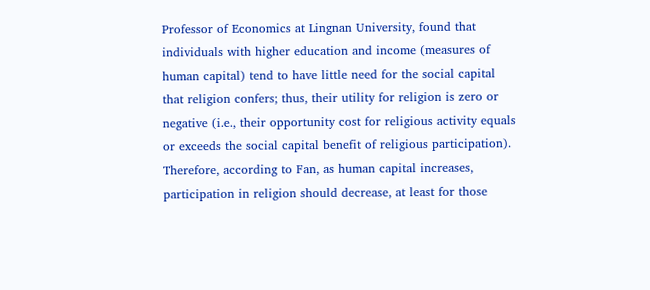Professor of Economics at Lingnan University, found that individuals with higher education and income (measures of human capital) tend to have little need for the social capital that religion confers; thus, their utility for religion is zero or negative (i.e., their opportunity cost for religious activity equals or exceeds the social capital benefit of religious participation). Therefore, according to Fan, as human capital increases, participation in religion should decrease, at least for those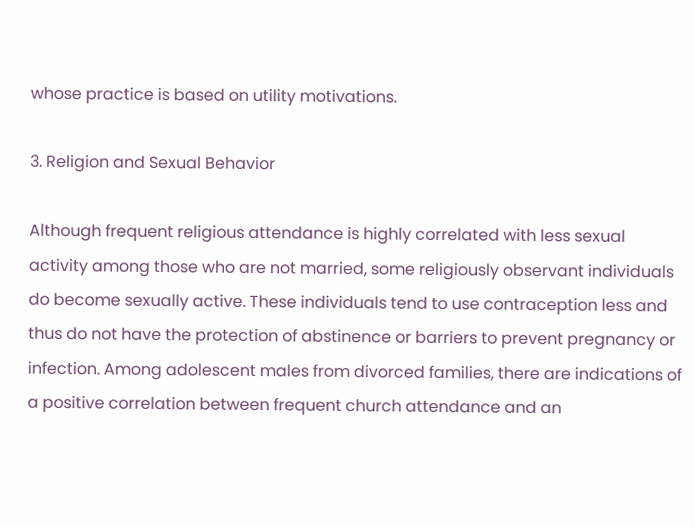whose practice is based on utility motivations.

3. Religion and Sexual Behavior

Although frequent religious attendance is highly correlated with less sexual activity among those who are not married, some religiously observant individuals do become sexually active. These individuals tend to use contraception less and thus do not have the protection of abstinence or barriers to prevent pregnancy or infection. Among adolescent males from divorced families, there are indications of a positive correlation between frequent church attendance and an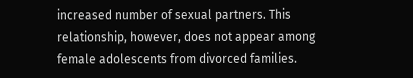increased number of sexual partners. This relationship, however, does not appear among female adolescents from divorced families.